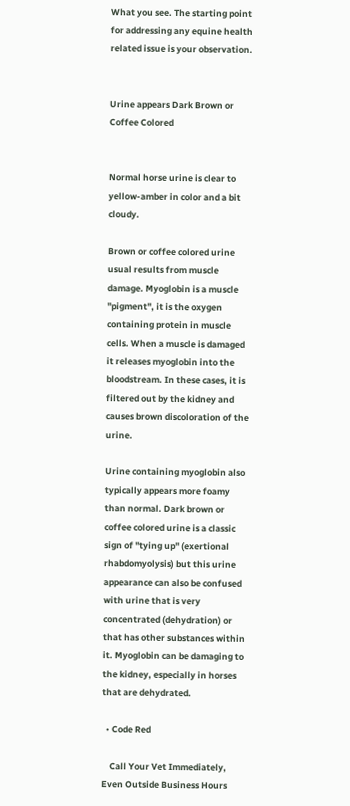What you see. The starting point for addressing any equine health related issue is your observation.


Urine appears Dark Brown or Coffee Colored


Normal horse urine is clear to yellow-amber in color and a bit cloudy.

Brown or coffee colored urine usual results from muscle damage. Myoglobin is a muscle "pigment", it is the oxygen containing protein in muscle cells. When a muscle is damaged it releases myoglobin into the bloodstream. In these cases, it is filtered out by the kidney and causes brown discoloration of the urine.

Urine containing myoglobin also typically appears more foamy than normal. Dark brown or coffee colored urine is a classic sign of "tying up" (exertional rhabdomyolysis) but this urine appearance can also be confused with urine that is very concentrated (dehydration) or that has other substances within it. Myoglobin can be damaging to the kidney, especially in horses that are dehydrated.

  • Code Red

    Call Your Vet Immediately, Even Outside Business Hours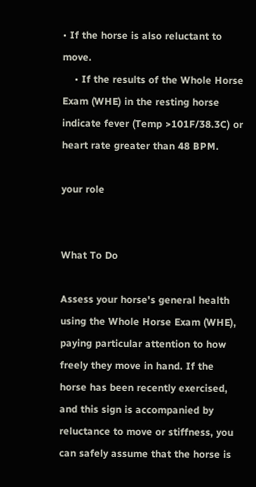• If the horse is also reluctant to move.
    • If the results of the Whole Horse Exam (WHE) in the resting horse indicate fever (Temp >101F/38.3C) or heart rate greater than 48 BPM.

your role


What To Do

Assess your horse's general health using the Whole Horse Exam (WHE), paying particular attention to how freely they move in hand. If the horse has been recently exercised, and this sign is accompanied by reluctance to move or stiffness, you can safely assume that the horse is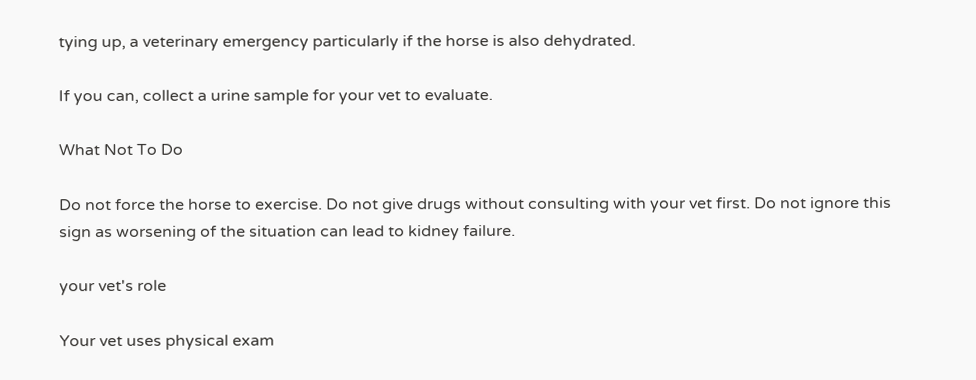tying up, a veterinary emergency particularly if the horse is also dehydrated.

If you can, collect a urine sample for your vet to evaluate.

What Not To Do

Do not force the horse to exercise. Do not give drugs without consulting with your vet first. Do not ignore this sign as worsening of the situation can lead to kidney failure.

your vet's role

Your vet uses physical exam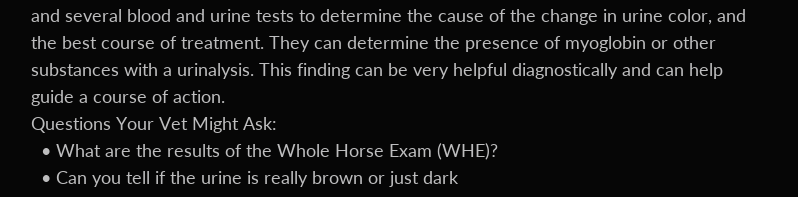and several blood and urine tests to determine the cause of the change in urine color, and the best course of treatment. They can determine the presence of myoglobin or other substances with a urinalysis. This finding can be very helpful diagnostically and can help guide a course of action.
Questions Your Vet Might Ask:
  • What are the results of the Whole Horse Exam (WHE)?
  • Can you tell if the urine is really brown or just dark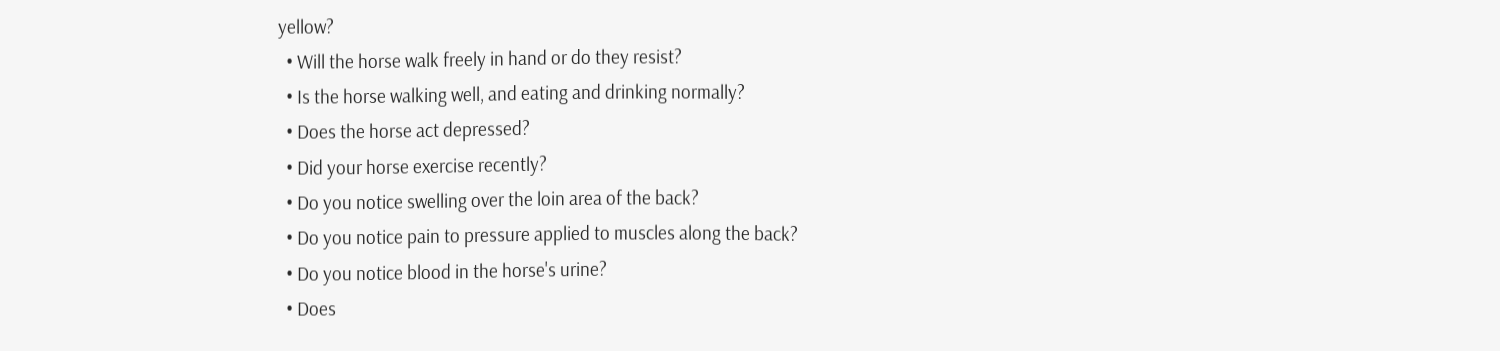yellow?
  • Will the horse walk freely in hand or do they resist?
  • Is the horse walking well, and eating and drinking normally?
  • Does the horse act depressed?
  • Did your horse exercise recently?
  • Do you notice swelling over the loin area of the back?
  • Do you notice pain to pressure applied to muscles along the back?
  • Do you notice blood in the horse's urine?
  • Does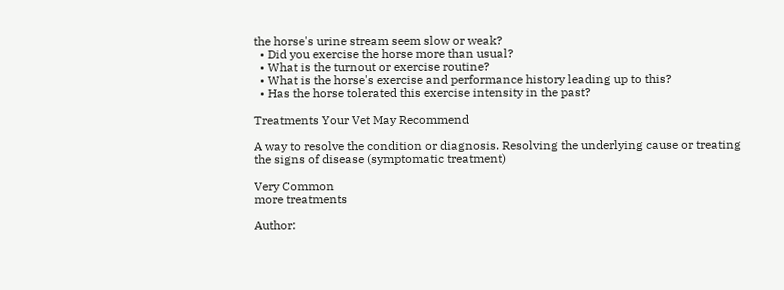the horse's urine stream seem slow or weak?
  • Did you exercise the horse more than usual?
  • What is the turnout or exercise routine?
  • What is the horse's exercise and performance history leading up to this?
  • Has the horse tolerated this exercise intensity in the past?

Treatments Your Vet May Recommend

A way to resolve the condition or diagnosis. Resolving the underlying cause or treating the signs of disease (symptomatic treatment)

Very Common
more treatments

Author: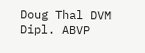Doug Thal DVM Dipl. ABVP